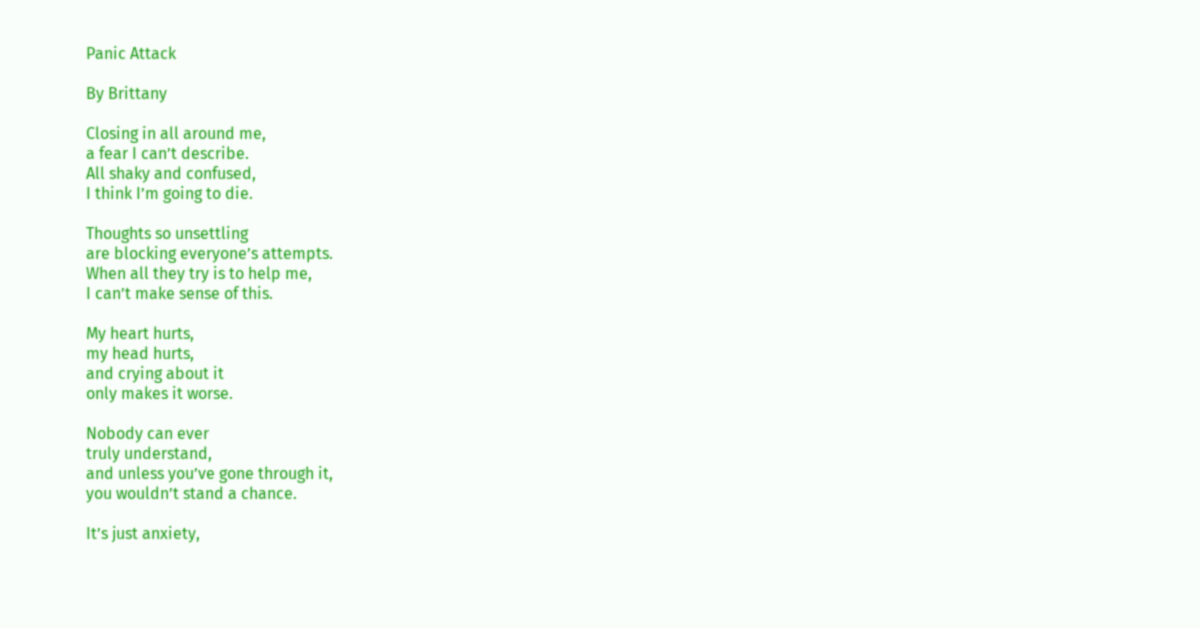Panic Attack

By Brittany

Closing in all around me,
a fear I can’t describe.
All shaky and confused,
I think I’m going to die.

Thoughts so unsettling
are blocking everyone’s attempts.
When all they try is to help me,
I can’t make sense of this.

My heart hurts,
my head hurts,
and crying about it
only makes it worse.

Nobody can ever
truly understand,
and unless you’ve gone through it,
you wouldn’t stand a chance.

It’s just anxiety,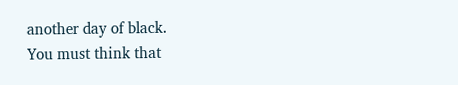another day of black.
You must think that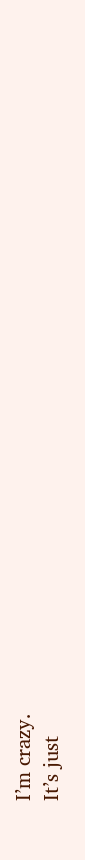I’m crazy.
It’s just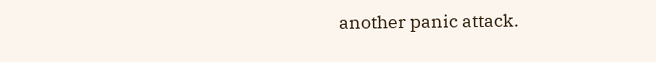another panic attack.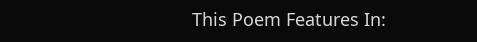This Poem Features In: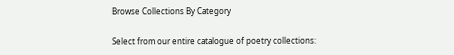Browse Collections By Category

Select from our entire catalogue of poetry collections: